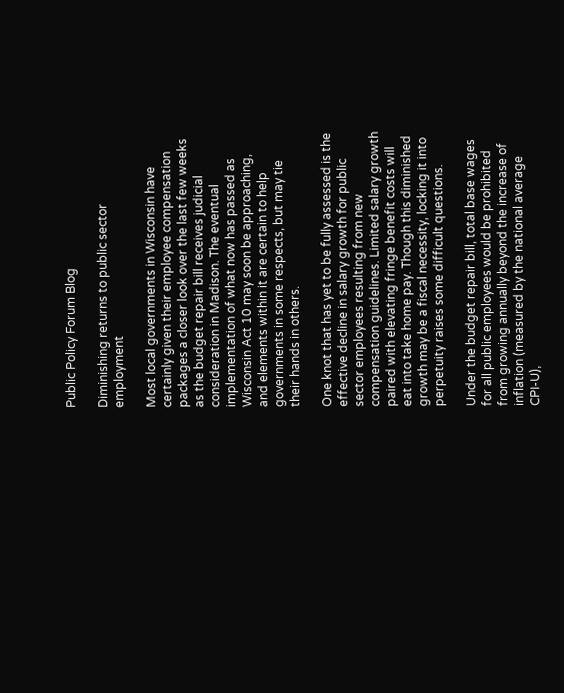Public Policy Forum Blog

Diminishing returns to public sector employment

Most local governments in Wisconsin have certainly given their employee compensation packages a closer look over the last few weeks as the budget repair bill receives judicial consideration in Madison. The eventual implementation of what now has passed as Wisconsin Act 10 may soon be approaching, and elements within it are certain to help governments in some respects, but may tie their hands in others.

One knot that has yet to be fully assessed is the effective decline in salary growth for public sector employees resulting from new compensation guidelines. Limited salary growth paired with elevating fringe benefit costs will eat into take home pay. Though this diminished growth may be a fiscal necessity, locking it into perpetuity raises some difficult questions.

Under the budget repair bill, total base wages for all public employees would be prohibited from growing annually beyond the increase of inflation (measured by the national average CPI-U),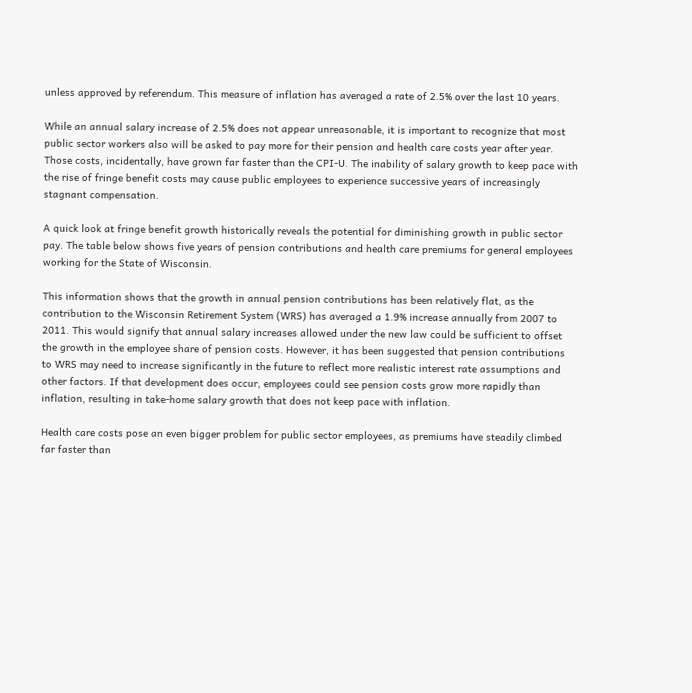unless approved by referendum. This measure of inflation has averaged a rate of 2.5% over the last 10 years.

While an annual salary increase of 2.5% does not appear unreasonable, it is important to recognize that most public sector workers also will be asked to pay more for their pension and health care costs year after year. Those costs, incidentally, have grown far faster than the CPI-U. The inability of salary growth to keep pace with the rise of fringe benefit costs may cause public employees to experience successive years of increasingly stagnant compensation.

A quick look at fringe benefit growth historically reveals the potential for diminishing growth in public sector pay. The table below shows five years of pension contributions and health care premiums for general employees working for the State of Wisconsin.

This information shows that the growth in annual pension contributions has been relatively flat, as the contribution to the Wisconsin Retirement System (WRS) has averaged a 1.9% increase annually from 2007 to 2011. This would signify that annual salary increases allowed under the new law could be sufficient to offset the growth in the employee share of pension costs. However, it has been suggested that pension contributions to WRS may need to increase significantly in the future to reflect more realistic interest rate assumptions and other factors. If that development does occur, employees could see pension costs grow more rapidly than inflation, resulting in take-home salary growth that does not keep pace with inflation.

Health care costs pose an even bigger problem for public sector employees, as premiums have steadily climbed far faster than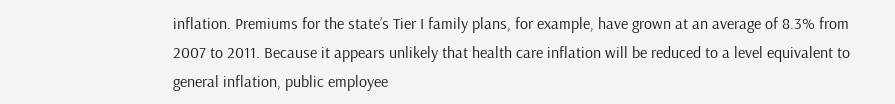inflation. Premiums for the state’s Tier I family plans, for example, have grown at an average of 8.3% from 2007 to 2011. Because it appears unlikely that health care inflation will be reduced to a level equivalent to general inflation, public employee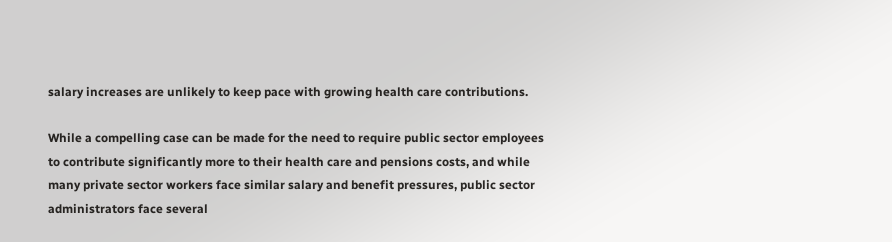salary increases are unlikely to keep pace with growing health care contributions.

While a compelling case can be made for the need to require public sector employees to contribute significantly more to their health care and pensions costs, and while many private sector workers face similar salary and benefit pressures, public sector administrators face several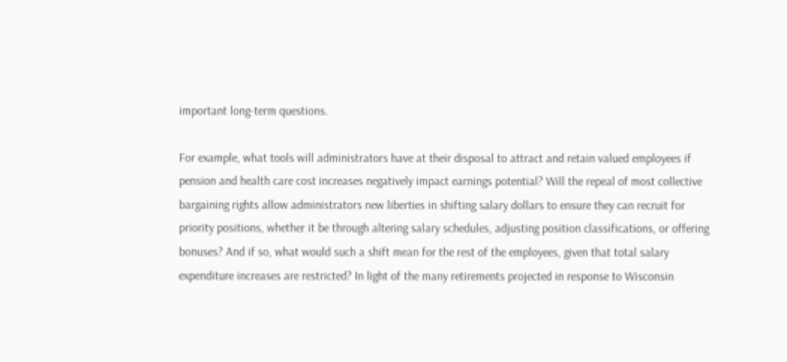important long-term questions.

For example, what tools will administrators have at their disposal to attract and retain valued employees if pension and health care cost increases negatively impact earnings potential? Will the repeal of most collective bargaining rights allow administrators new liberties in shifting salary dollars to ensure they can recruit for priority positions, whether it be through altering salary schedules, adjusting position classifications, or offering bonuses? And if so, what would such a shift mean for the rest of the employees, given that total salary expenditure increases are restricted? In light of the many retirements projected in response to Wisconsin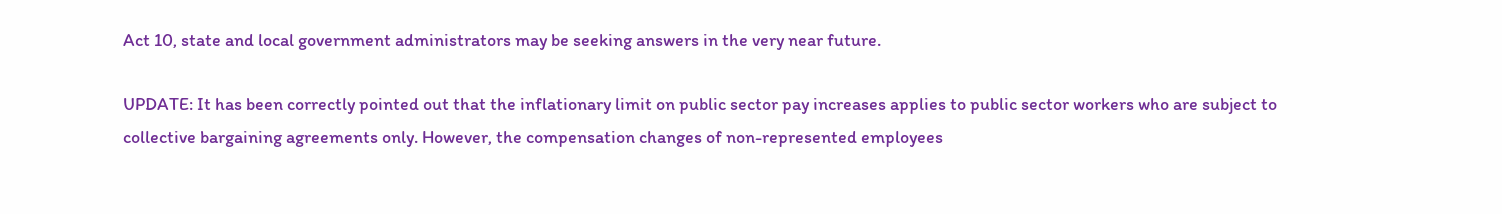Act 10, state and local government administrators may be seeking answers in the very near future.

UPDATE: It has been correctly pointed out that the inflationary limit on public sector pay increases applies to public sector workers who are subject to collective bargaining agreements only. However, the compensation changes of non-represented employees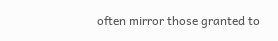often mirror those granted to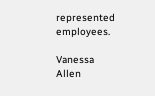represented employees.

Vanessa Allen